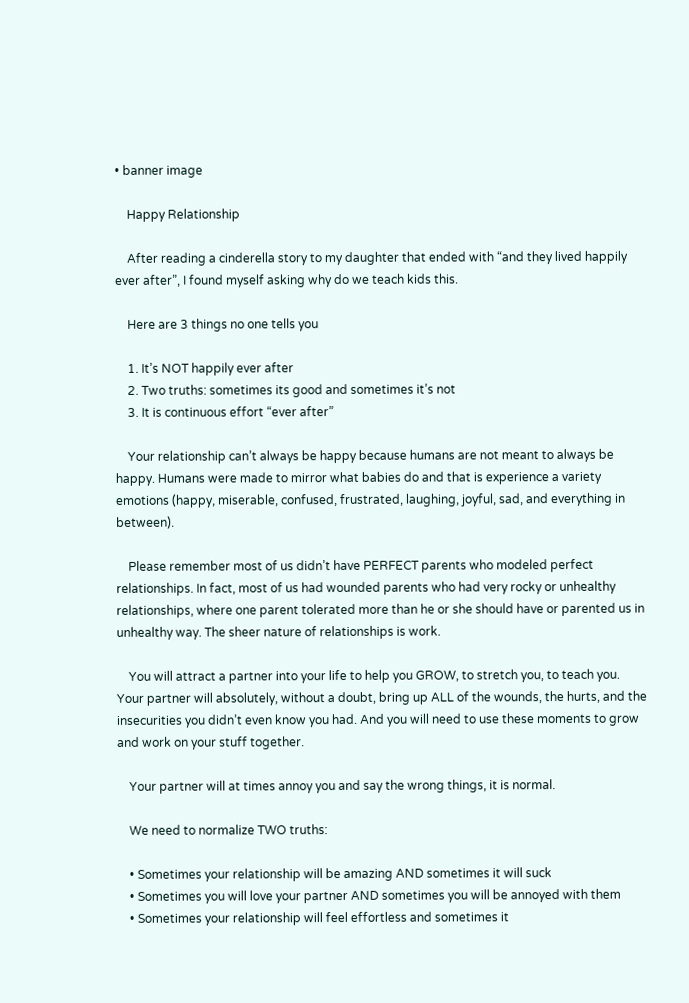• banner image

    Happy Relationship

    After reading a cinderella story to my daughter that ended with “and they lived happily ever after”, I found myself asking why do we teach kids this.

    Here are 3 things no one tells you

    1. It’s NOT happily ever after
    2. Two truths: sometimes its good and sometimes it’s not
    3. It is continuous effort “ever after”

    Your relationship can’t always be happy because humans are not meant to always be happy. Humans were made to mirror what babies do and that is experience a variety emotions (happy, miserable, confused, frustrated, laughing, joyful, sad, and everything in between).

    Please remember most of us didn’t have PERFECT parents who modeled perfect relationships. In fact, most of us had wounded parents who had very rocky or unhealthy relationships, where one parent tolerated more than he or she should have or parented us in unhealthy way. The sheer nature of relationships is work.

    You will attract a partner into your life to help you GROW, to stretch you, to teach you. Your partner will absolutely, without a doubt, bring up ALL of the wounds, the hurts, and the insecurities you didn’t even know you had. And you will need to use these moments to grow and work on your stuff together.

    Your partner will at times annoy you and say the wrong things, it is normal.

    We need to normalize TWO truths:

    • Sometimes your relationship will be amazing AND sometimes it will suck
    • Sometimes you will love your partner AND sometimes you will be annoyed with them
    • Sometimes your relationship will feel effortless and sometimes it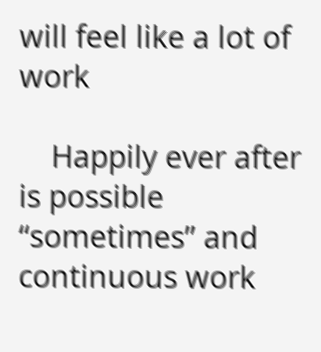will feel like a lot of work

    Happily ever after is possible “sometimes” and continuous work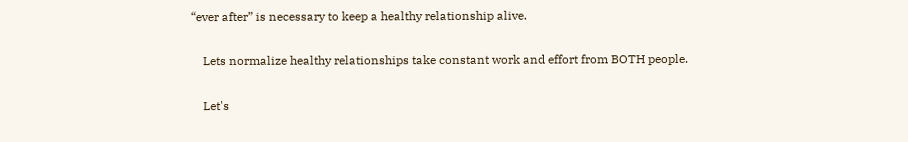“ever after” is necessary to keep a healthy relationship alive.

    Lets normalize healthy relationships take constant work and effort from BOTH people.

    Let's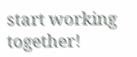start working together!